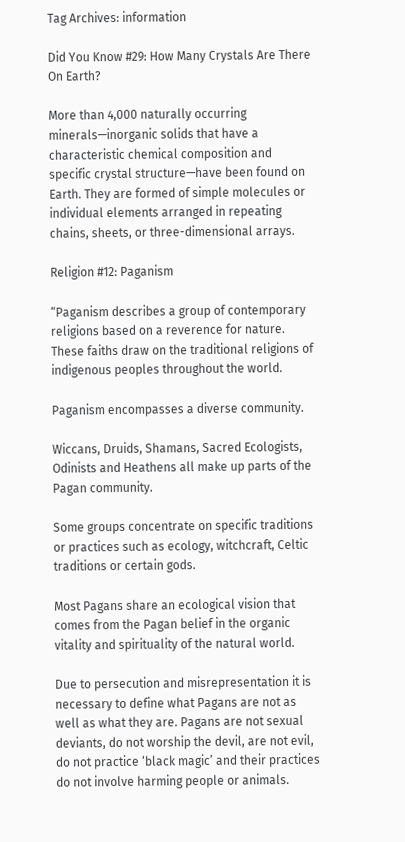Tag Archives: information

Did You Know #29: How Many Crystals Are There On Earth?

More than 4,000 naturally occurring minerals—inorganic solids that have a characteristic chemical composition and specific crystal structure—have been found on Earth. They are formed of simple molecules or individual elements arranged in repeating chains, sheets, or three-dimensional arrays.

Religion #12: Paganism

“Paganism describes a group of contemporary religions based on a reverence for nature. These faiths draw on the traditional religions of indigenous peoples throughout the world.

Paganism encompasses a diverse community.

Wiccans, Druids, Shamans, Sacred Ecologists, Odinists and Heathens all make up parts of the Pagan community.

Some groups concentrate on specific traditions or practices such as ecology, witchcraft, Celtic traditions or certain gods.

Most Pagans share an ecological vision that comes from the Pagan belief in the organic vitality and spirituality of the natural world.

Due to persecution and misrepresentation it is necessary to define what Pagans are not as well as what they are. Pagans are not sexual deviants, do not worship the devil, are not evil, do not practice ‘black magic’ and their practices do not involve harming people or animals.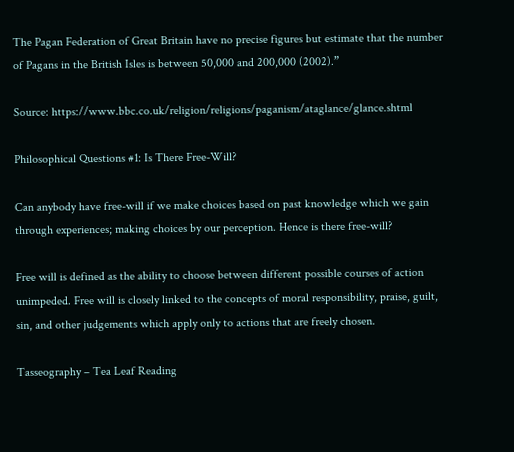The Pagan Federation of Great Britain have no precise figures but estimate that the number of Pagans in the British Isles is between 50,000 and 200,000 (2002).”

Source: https://www.bbc.co.uk/religion/religions/paganism/ataglance/glance.shtml

Philosophical Questions #1: Is There Free-Will?

Can anybody have free-will if we make choices based on past knowledge which we gain through experiences; making choices by our perception. Hence is there free-will?

Free will is defined as the ability to choose between different possible courses of action unimpeded. Free will is closely linked to the concepts of moral responsibility, praise, guilt, sin, and other judgements which apply only to actions that are freely chosen.

Tasseography – Tea Leaf Reading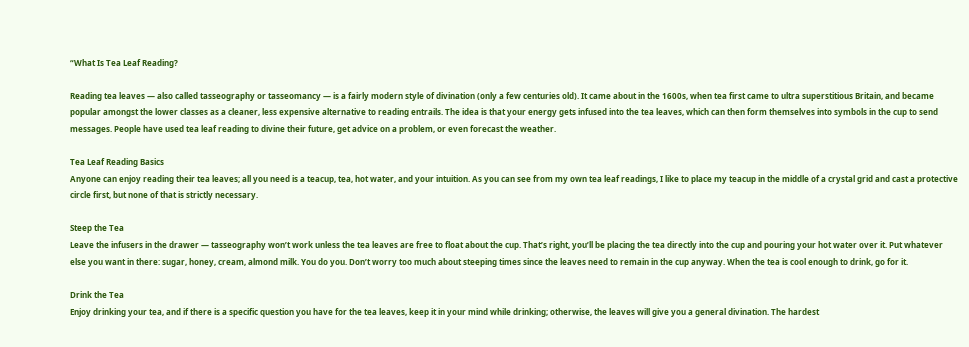“What Is Tea Leaf Reading?

Reading tea leaves — also called tasseography or tasseomancy — is a fairly modern style of divination (only a few centuries old). It came about in the 1600s, when tea first came to ultra superstitious Britain, and became popular amongst the lower classes as a cleaner, less expensive alternative to reading entrails. The idea is that your energy gets infused into the tea leaves, which can then form themselves into symbols in the cup to send messages. People have used tea leaf reading to divine their future, get advice on a problem, or even forecast the weather.

Tea Leaf Reading Basics
Anyone can enjoy reading their tea leaves; all you need is a teacup, tea, hot water, and your intuition. As you can see from my own tea leaf readings, I like to place my teacup in the middle of a crystal grid and cast a protective circle first, but none of that is strictly necessary.

Steep the Tea
Leave the infusers in the drawer — tasseography won’t work unless the tea leaves are free to float about the cup. That’s right, you’ll be placing the tea directly into the cup and pouring your hot water over it. Put whatever else you want in there: sugar, honey, cream, almond milk. You do you. Don’t worry too much about steeping times since the leaves need to remain in the cup anyway. When the tea is cool enough to drink, go for it.

Drink the Tea
Enjoy drinking your tea, and if there is a specific question you have for the tea leaves, keep it in your mind while drinking; otherwise, the leaves will give you a general divination. The hardest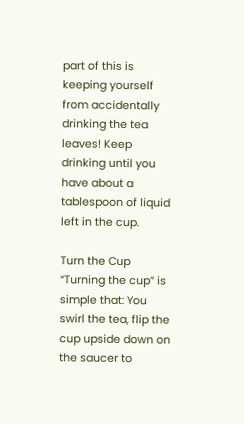part of this is keeping yourself from accidentally drinking the tea leaves! Keep drinking until you have about a tablespoon of liquid left in the cup.

Turn the Cup
“Turning the cup” is simple that: You swirl the tea, flip the cup upside down on the saucer to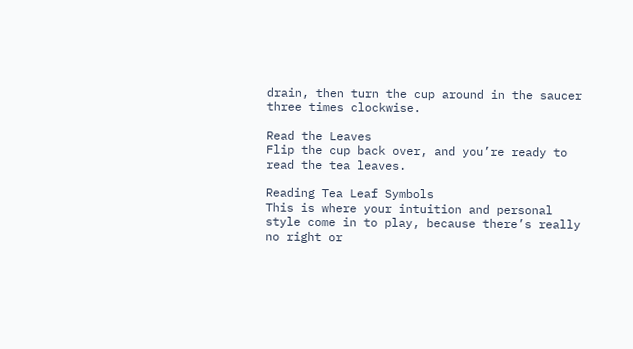drain, then turn the cup around in the saucer three times clockwise.

Read the Leaves
Flip the cup back over, and you’re ready to read the tea leaves.

Reading Tea Leaf Symbols
This is where your intuition and personal style come in to play, because there’s really no right or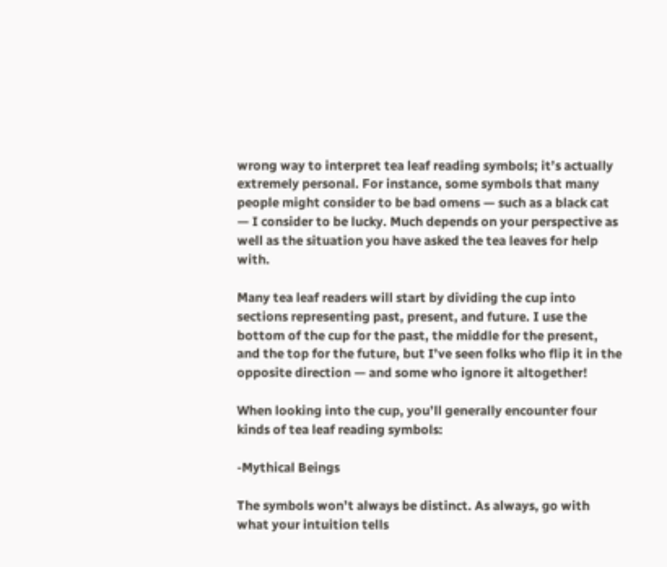wrong way to interpret tea leaf reading symbols; it’s actually extremely personal. For instance, some symbols that many people might consider to be bad omens — such as a black cat — I consider to be lucky. Much depends on your perspective as well as the situation you have asked the tea leaves for help with.

Many tea leaf readers will start by dividing the cup into sections representing past, present, and future. I use the bottom of the cup for the past, the middle for the present, and the top for the future, but I’ve seen folks who flip it in the opposite direction — and some who ignore it altogether!

When looking into the cup, you’ll generally encounter four kinds of tea leaf reading symbols:

-Mythical Beings

The symbols won’t always be distinct. As always, go with what your intuition tells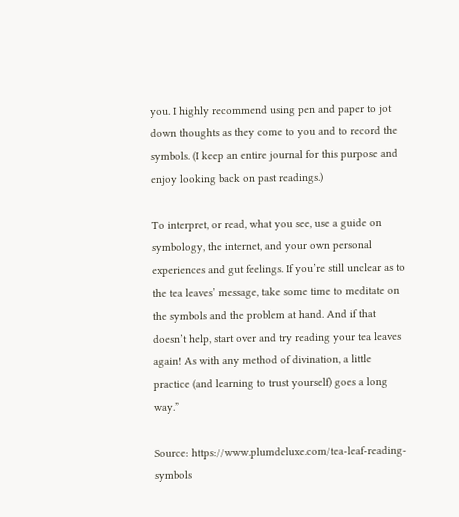you. I highly recommend using pen and paper to jot down thoughts as they come to you and to record the symbols. (I keep an entire journal for this purpose and enjoy looking back on past readings.)

To interpret, or read, what you see, use a guide on symbology, the internet, and your own personal experiences and gut feelings. If you’re still unclear as to the tea leaves’ message, take some time to meditate on the symbols and the problem at hand. And if that doesn’t help, start over and try reading your tea leaves again! As with any method of divination, a little practice (and learning to trust yourself) goes a long way.”

Source: https://www.plumdeluxe.com/tea-leaf-reading-symbols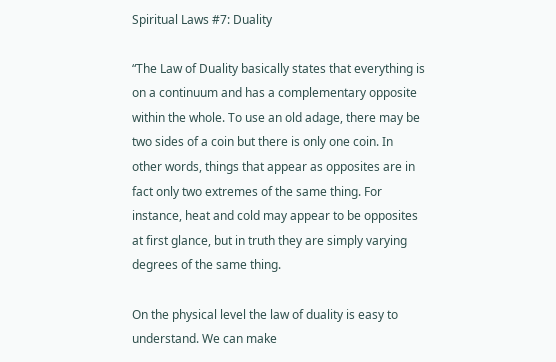Spiritual Laws #7: Duality

“The Law of Duality basically states that everything is on a continuum and has a complementary opposite within the whole. To use an old adage, there may be two sides of a coin but there is only one coin. In other words, things that appear as opposites are in fact only two extremes of the same thing. For instance, heat and cold may appear to be opposites at first glance, but in truth they are simply varying degrees of the same thing.

On the physical level the law of duality is easy to understand. We can make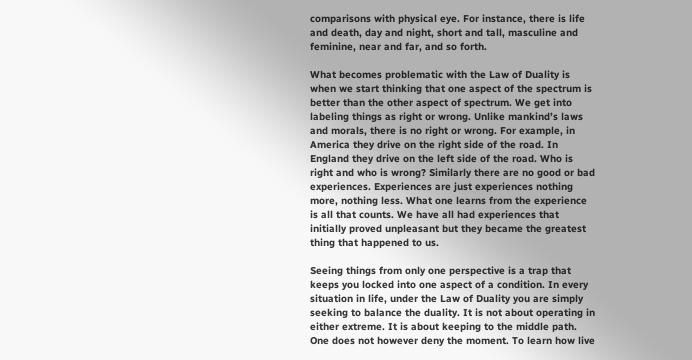comparisons with physical eye. For instance, there is life and death, day and night, short and tall, masculine and feminine, near and far, and so forth.

What becomes problematic with the Law of Duality is when we start thinking that one aspect of the spectrum is better than the other aspect of spectrum. We get into labeling things as right or wrong. Unlike mankind’s laws and morals, there is no right or wrong. For example, in America they drive on the right side of the road. In England they drive on the left side of the road. Who is right and who is wrong? Similarly there are no good or bad experiences. Experiences are just experiences nothing more, nothing less. What one learns from the experience is all that counts. We have all had experiences that initially proved unpleasant but they became the greatest thing that happened to us.

Seeing things from only one perspective is a trap that keeps you locked into one aspect of a condition. In every situation in life, under the Law of Duality you are simply seeking to balance the duality. It is not about operating in either extreme. It is about keeping to the middle path. One does not however deny the moment. To learn how live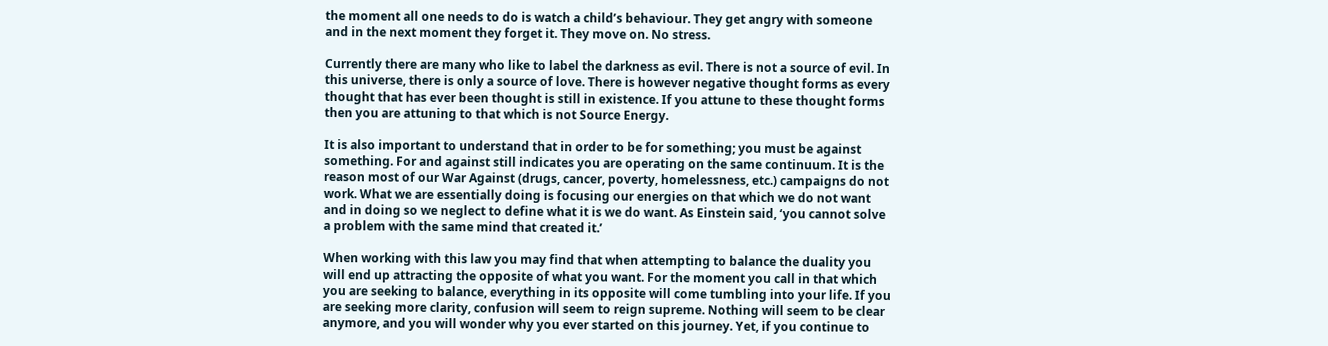the moment all one needs to do is watch a child’s behaviour. They get angry with someone and in the next moment they forget it. They move on. No stress.

Currently there are many who like to label the darkness as evil. There is not a source of evil. In this universe, there is only a source of love. There is however negative thought forms as every thought that has ever been thought is still in existence. If you attune to these thought forms then you are attuning to that which is not Source Energy.

It is also important to understand that in order to be for something; you must be against something. For and against still indicates you are operating on the same continuum. It is the reason most of our War Against (drugs, cancer, poverty, homelessness, etc.) campaigns do not work. What we are essentially doing is focusing our energies on that which we do not want and in doing so we neglect to define what it is we do want. As Einstein said, ‘you cannot solve a problem with the same mind that created it.’

When working with this law you may find that when attempting to balance the duality you will end up attracting the opposite of what you want. For the moment you call in that which you are seeking to balance, everything in its opposite will come tumbling into your life. If you are seeking more clarity, confusion will seem to reign supreme. Nothing will seem to be clear anymore, and you will wonder why you ever started on this journey. Yet, if you continue to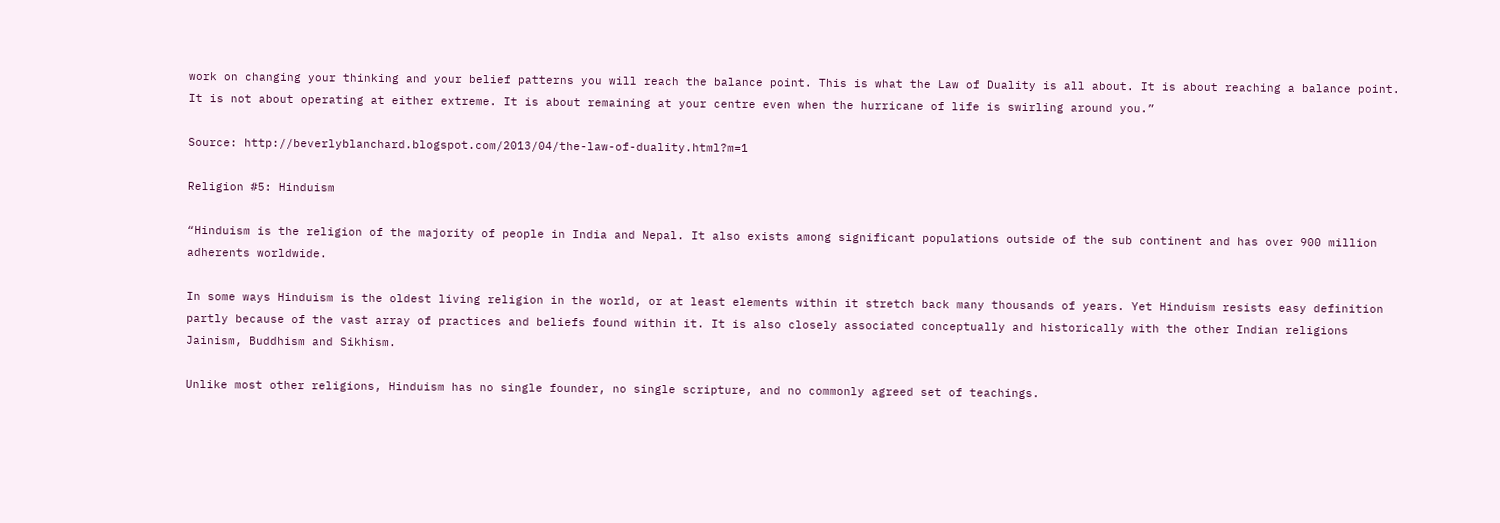work on changing your thinking and your belief patterns you will reach the balance point. This is what the Law of Duality is all about. It is about reaching a balance point. It is not about operating at either extreme. It is about remaining at your centre even when the hurricane of life is swirling around you.”

Source: http://beverlyblanchard.blogspot.com/2013/04/the-law-of-duality.html?m=1

Religion #5: Hinduism

“Hinduism is the religion of the majority of people in India and Nepal. It also exists among significant populations outside of the sub continent and has over 900 million adherents worldwide.

In some ways Hinduism is the oldest living religion in the world, or at least elements within it stretch back many thousands of years. Yet Hinduism resists easy definition partly because of the vast array of practices and beliefs found within it. It is also closely associated conceptually and historically with the other Indian religions Jainism, Buddhism and Sikhism.

Unlike most other religions, Hinduism has no single founder, no single scripture, and no commonly agreed set of teachings.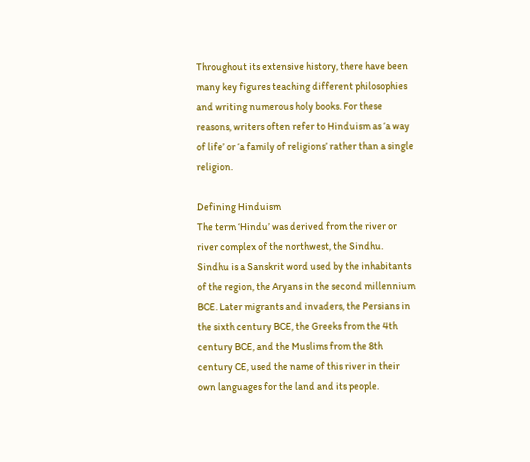Throughout its extensive history, there have been many key figures teaching different philosophies and writing numerous holy books. For these reasons, writers often refer to Hinduism as ‘a way of life’ or ‘a family of religions’ rather than a single religion.

Defining Hinduism
The term ‘Hindu’ was derived from the river or river complex of the northwest, the Sindhu. Sindhu is a Sanskrit word used by the inhabitants of the region, the Aryans in the second millennium BCE. Later migrants and invaders, the Persians in the sixth century BCE, the Greeks from the 4th century BCE, and the Muslims from the 8th century CE, used the name of this river in their own languages for the land and its people.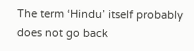The term ‘Hindu’ itself probably does not go back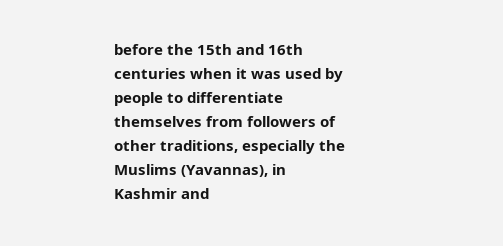before the 15th and 16th centuries when it was used by people to differentiate themselves from followers of other traditions, especially the Muslims (Yavannas), in Kashmir and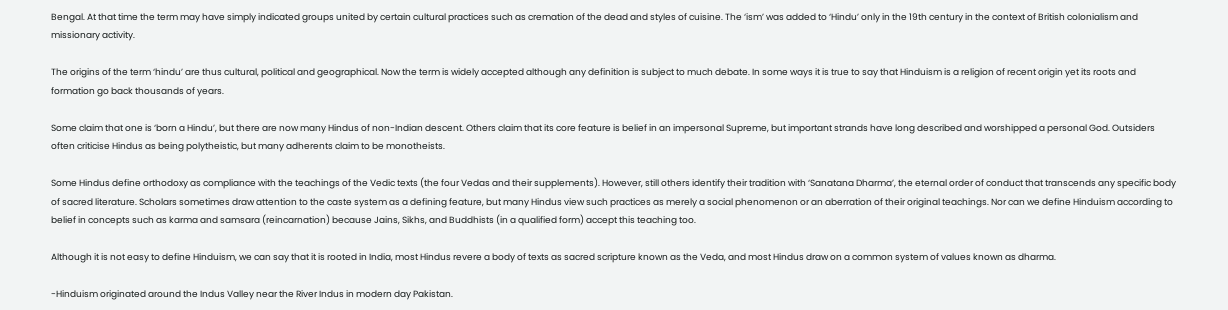Bengal. At that time the term may have simply indicated groups united by certain cultural practices such as cremation of the dead and styles of cuisine. The ‘ism’ was added to ‘Hindu’ only in the 19th century in the context of British colonialism and missionary activity.

The origins of the term ‘hindu’ are thus cultural, political and geographical. Now the term is widely accepted although any definition is subject to much debate. In some ways it is true to say that Hinduism is a religion of recent origin yet its roots and formation go back thousands of years.

Some claim that one is ‘born a Hindu’, but there are now many Hindus of non-Indian descent. Others claim that its core feature is belief in an impersonal Supreme, but important strands have long described and worshipped a personal God. Outsiders often criticise Hindus as being polytheistic, but many adherents claim to be monotheists.

Some Hindus define orthodoxy as compliance with the teachings of the Vedic texts (the four Vedas and their supplements). However, still others identify their tradition with ‘Sanatana Dharma’, the eternal order of conduct that transcends any specific body of sacred literature. Scholars sometimes draw attention to the caste system as a defining feature, but many Hindus view such practices as merely a social phenomenon or an aberration of their original teachings. Nor can we define Hinduism according to belief in concepts such as karma and samsara (reincarnation) because Jains, Sikhs, and Buddhists (in a qualified form) accept this teaching too.

Although it is not easy to define Hinduism, we can say that it is rooted in India, most Hindus revere a body of texts as sacred scripture known as the Veda, and most Hindus draw on a common system of values known as dharma.

-Hinduism originated around the Indus Valley near the River Indus in modern day Pakistan.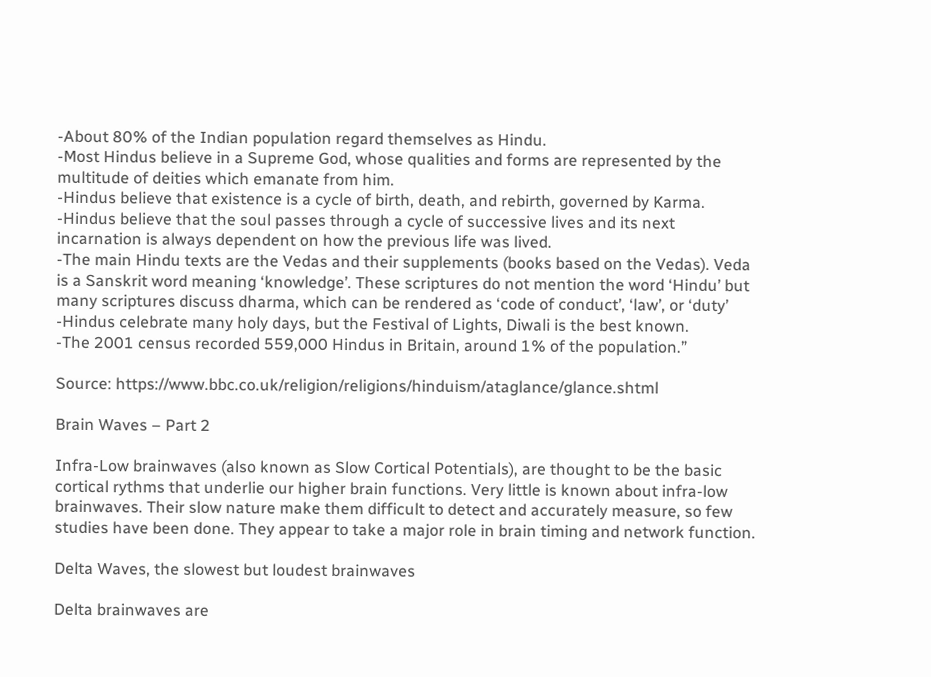-About 80% of the Indian population regard themselves as Hindu.
-Most Hindus believe in a Supreme God, whose qualities and forms are represented by the multitude of deities which emanate from him.
-Hindus believe that existence is a cycle of birth, death, and rebirth, governed by Karma.
-Hindus believe that the soul passes through a cycle of successive lives and its next incarnation is always dependent on how the previous life was lived.
-The main Hindu texts are the Vedas and their supplements (books based on the Vedas). Veda is a Sanskrit word meaning ‘knowledge’. These scriptures do not mention the word ‘Hindu’ but many scriptures discuss dharma, which can be rendered as ‘code of conduct’, ‘law’, or ‘duty’
-Hindus celebrate many holy days, but the Festival of Lights, Diwali is the best known.
-The 2001 census recorded 559,000 Hindus in Britain, around 1% of the population.”

Source: https://www.bbc.co.uk/religion/religions/hinduism/ataglance/glance.shtml

Brain Waves – Part 2

Infra-Low brainwaves (also known as Slow Cortical Potentials), are thought to be the basic cortical rythms that underlie our higher brain functions. Very little is known about infra-low brainwaves. Their slow nature make them difficult to detect and accurately measure, so few studies have been done. They appear to take a major role in brain timing and network function.

Delta Waves, the slowest but loudest brainwaves

Delta brainwaves are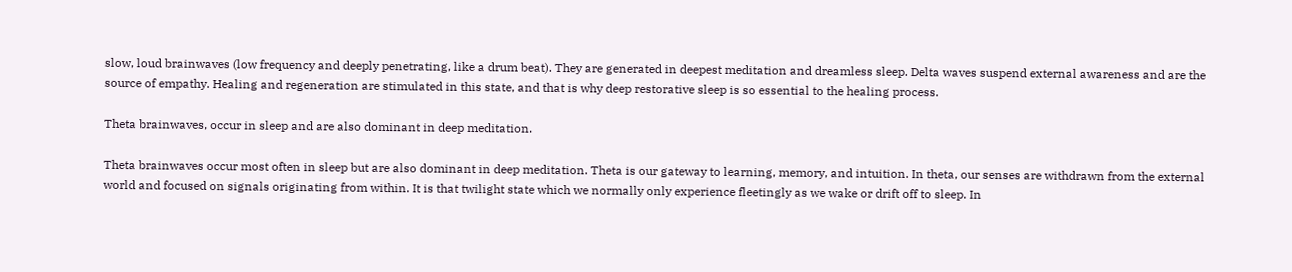slow, loud brainwaves (low frequency and deeply penetrating, like a drum beat). They are generated in deepest meditation and dreamless sleep. Delta waves suspend external awareness and are the source of empathy. Healing and regeneration are stimulated in this state, and that is why deep restorative sleep is so essential to the healing process.

Theta brainwaves, occur in sleep and are also dominant in deep meditation.

Theta brainwaves occur most often in sleep but are also dominant in deep meditation. Theta is our gateway to learning, memory, and intuition. In theta, our senses are withdrawn from the external world and focused on signals originating from within. It is that twilight state which we normally only experience fleetingly as we wake or drift off to sleep. In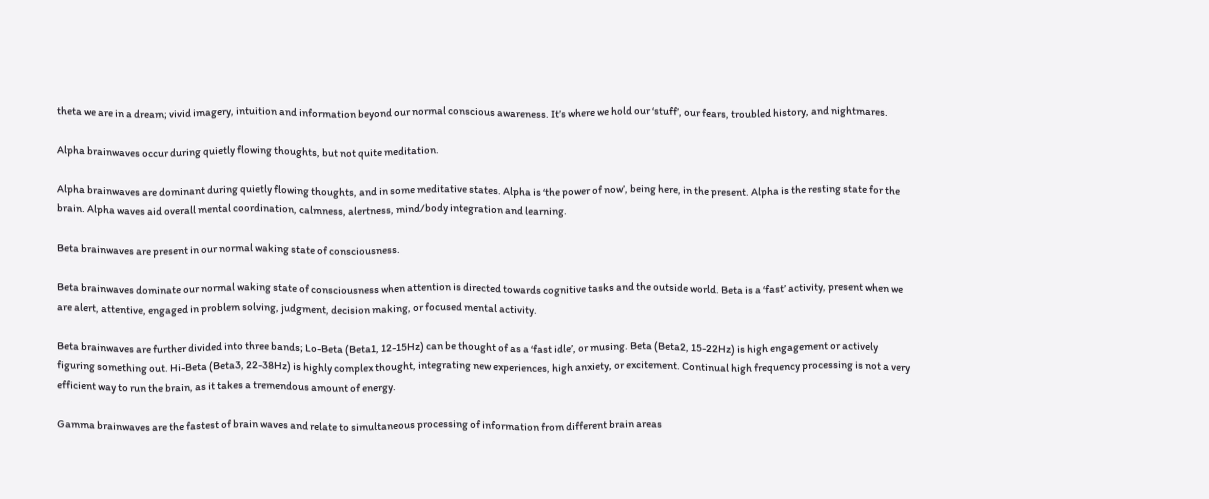theta we are in a dream; vivid imagery, intuition and information beyond our normal conscious awareness. It’s where we hold our ‘stuff’, our fears, troubled history, and nightmares.

Alpha brainwaves occur during quietly flowing thoughts, but not quite meditation.

Alpha brainwaves are dominant during quietly flowing thoughts, and in some meditative states. Alpha is ‘the power of now’, being here, in the present. Alpha is the resting state for the brain. Alpha waves aid overall mental coordination, calmness, alertness, mind/body integration and learning.

Beta brainwaves are present in our normal waking state of consciousness.

Beta brainwaves dominate our normal waking state of consciousness when attention is directed towards cognitive tasks and the outside world. Beta is a ‘fast’ activity, present when we are alert, attentive, engaged in problem solving, judgment, decision making, or focused mental activity.

Beta brainwaves are further divided into three bands; Lo-Beta (Beta1, 12-15Hz) can be thought of as a ‘fast idle’, or musing. Beta (Beta2, 15-22Hz) is high engagement or actively figuring something out. Hi-Beta (Beta3, 22-38Hz) is highly complex thought, integrating new experiences, high anxiety, or excitement. Continual high frequency processing is not a very efficient way to run the brain, as it takes a tremendous amount of energy.

Gamma brainwaves are the fastest of brain waves and relate to simultaneous processing of information from different brain areas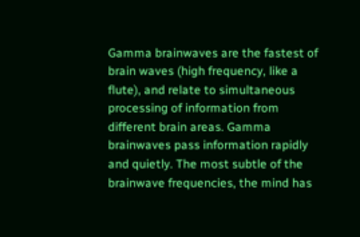Gamma brainwaves are the fastest of brain waves (high frequency, like a flute), and relate to simultaneous processing of information from different brain areas. Gamma brainwaves pass information rapidly and quietly. The most subtle of the brainwave frequencies, the mind has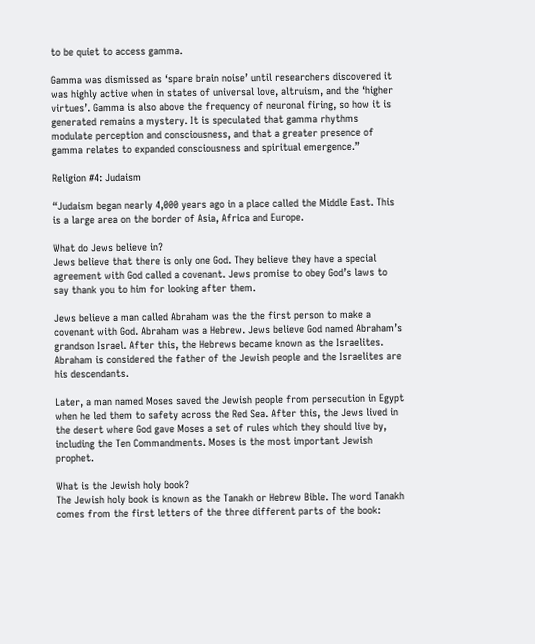to be quiet to access gamma.

Gamma was dismissed as ‘spare brain noise’ until researchers discovered it was highly active when in states of universal love, altruism, and the ‘higher virtues’. Gamma is also above the frequency of neuronal firing, so how it is generated remains a mystery. It is speculated that gamma rhythms modulate perception and consciousness, and that a greater presence of gamma relates to expanded consciousness and spiritual emergence.”

Religion #4: Judaism

“Judaism began nearly 4,000 years ago in a place called the Middle East. This is a large area on the border of Asia, Africa and Europe.

What do Jews believe in?
Jews believe that there is only one God. They believe they have a special agreement with God called a covenant. Jews promise to obey God’s laws to say thank you to him for looking after them.

Jews believe a man called Abraham was the the first person to make a covenant with God. Abraham was a Hebrew. Jews believe God named Abraham’s grandson Israel. After this, the Hebrews became known as the Israelites. Abraham is considered the father of the Jewish people and the Israelites are his descendants.

Later, a man named Moses saved the Jewish people from persecution in Egypt when he led them to safety across the Red Sea. After this, the Jews lived in the desert where God gave Moses a set of rules which they should live by, including the Ten Commandments. Moses is the most important Jewish prophet.

What is the Jewish holy book?
The Jewish holy book is known as the Tanakh or Hebrew Bible. The word Tanakh comes from the first letters of the three different parts of the book: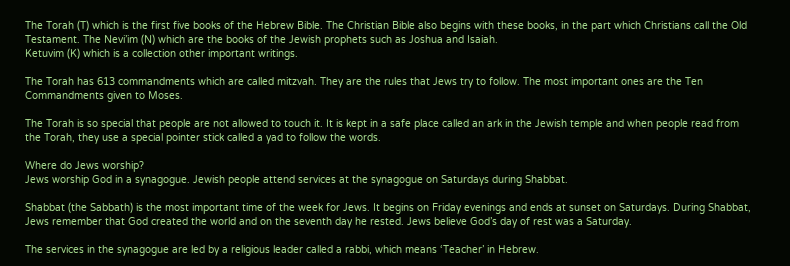The Torah (T) which is the first five books of the Hebrew Bible. The Christian Bible also begins with these books, in the part which Christians call the Old Testament. The Nevi’im (N) which are the books of the Jewish prophets such as Joshua and Isaiah.
Ketuvim (K) which is a collection other important writings.

The Torah has 613 commandments which are called mitzvah. They are the rules that Jews try to follow. The most important ones are the Ten Commandments given to Moses.

The Torah is so special that people are not allowed to touch it. It is kept in a safe place called an ark in the Jewish temple and when people read from the Torah, they use a special pointer stick called a yad to follow the words.

Where do Jews worship?
Jews worship God in a synagogue. Jewish people attend services at the synagogue on Saturdays during Shabbat.

Shabbat (the Sabbath) is the most important time of the week for Jews. It begins on Friday evenings and ends at sunset on Saturdays. During Shabbat, Jews remember that God created the world and on the seventh day he rested. Jews believe God’s day of rest was a Saturday.

The services in the synagogue are led by a religious leader called a rabbi, which means ‘Teacher’ in Hebrew.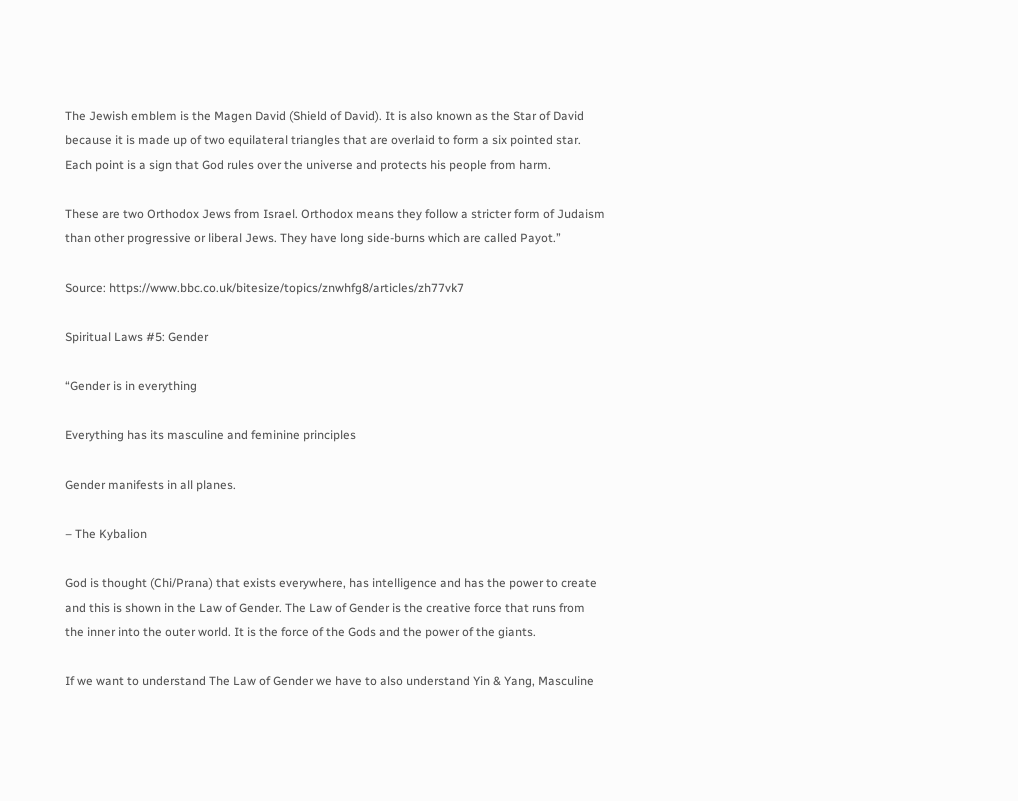The Jewish emblem is the Magen David (Shield of David). It is also known as the Star of David because it is made up of two equilateral triangles that are overlaid to form a six pointed star. Each point is a sign that God rules over the universe and protects his people from harm.

These are two Orthodox Jews from Israel. Orthodox means they follow a stricter form of Judaism than other progressive or liberal Jews. They have long side-burns which are called Payot.”

Source: https://www.bbc.co.uk/bitesize/topics/znwhfg8/articles/zh77vk7

Spiritual Laws #5: Gender

“Gender is in everything

Everything has its masculine and feminine principles

Gender manifests in all planes.

– The Kybalion

God is thought (Chi/Prana) that exists everywhere, has intelligence and has the power to create and this is shown in the Law of Gender. The Law of Gender is the creative force that runs from the inner into the outer world. It is the force of the Gods and the power of the giants.

If we want to understand The Law of Gender we have to also understand Yin & Yang, Masculine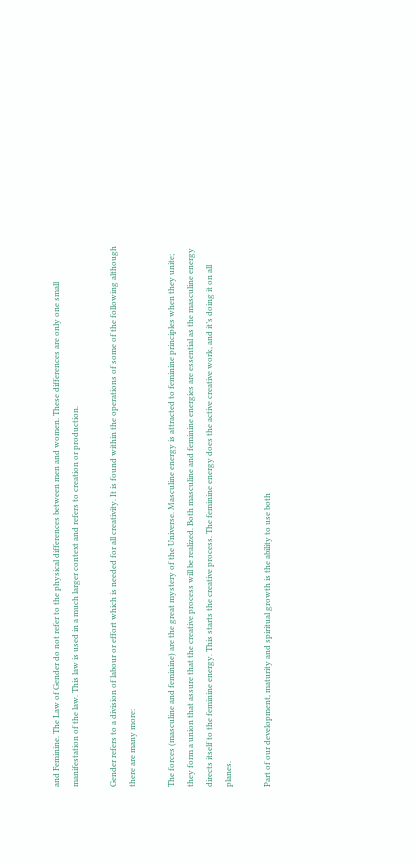and Feminine. The Law of Gender do not refer to the physical differences between men and women. These differences are only one small manifestation of the law. This law is used in a much larger context and refers to creation or production.

Gender refers to a division of labour or effort which is needed for all creativity. It is found within the operations of some of the following although there are many more:

The forces (masculine and feminine) are the great mystery of the Universe. Masculine energy is attracted to feminine principles when they unite; they form a union that assure that the creative process will be realized. Both masculine and feminine energies are essential as the masculine energy directs itself to the feminine energy. This starts the creative process. The feminine energy does the active creative work, and it’s doing it on all planes.

Part of our development, maturity and spiritual growth is the ability to use both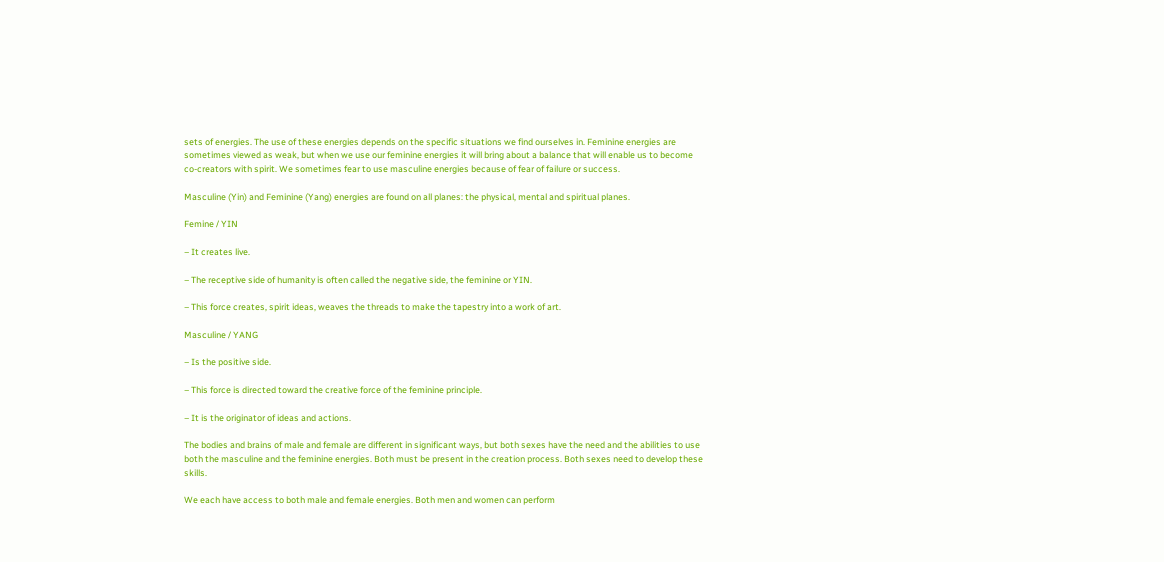sets of energies. The use of these energies depends on the specific situations we find ourselves in. Feminine energies are sometimes viewed as weak, but when we use our feminine energies it will bring about a balance that will enable us to become co-creators with spirit. We sometimes fear to use masculine energies because of fear of failure or success.

Masculine (Yin) and Feminine (Yang) energies are found on all planes: the physical, mental and spiritual planes.

Femine / YIN

– It creates live.

– The receptive side of humanity is often called the negative side, the feminine or YIN.

– This force creates, spirit ideas, weaves the threads to make the tapestry into a work of art.

Masculine / YANG

– Is the positive side.

– This force is directed toward the creative force of the feminine principle.

– It is the originator of ideas and actions.

The bodies and brains of male and female are different in significant ways, but both sexes have the need and the abilities to use both the masculine and the feminine energies. Both must be present in the creation process. Both sexes need to develop these skills.

We each have access to both male and female energies. Both men and women can perform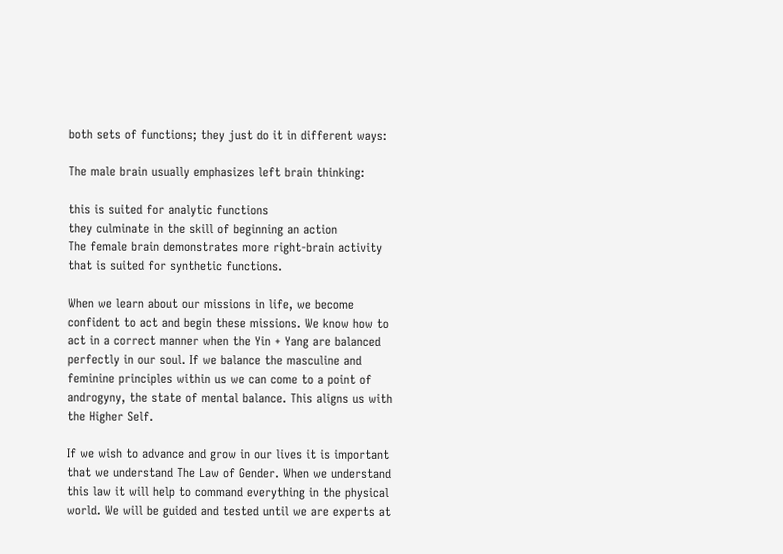both sets of functions; they just do it in different ways:

The male brain usually emphasizes left brain thinking:

this is suited for analytic functions
they culminate in the skill of beginning an action
The female brain demonstrates more right-brain activity that is suited for synthetic functions.

When we learn about our missions in life, we become confident to act and begin these missions. We know how to act in a correct manner when the Yin + Yang are balanced perfectly in our soul. If we balance the masculine and feminine principles within us we can come to a point of androgyny, the state of mental balance. This aligns us with the Higher Self.

If we wish to advance and grow in our lives it is important that we understand The Law of Gender. When we understand this law it will help to command everything in the physical world. We will be guided and tested until we are experts at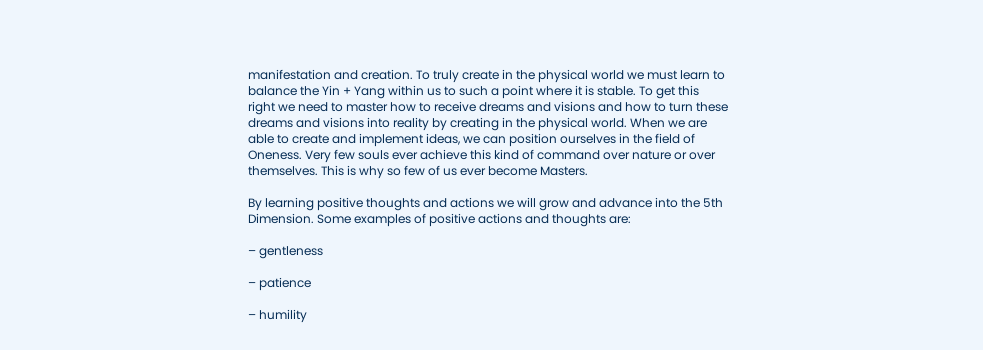manifestation and creation. To truly create in the physical world we must learn to balance the Yin + Yang within us to such a point where it is stable. To get this right we need to master how to receive dreams and visions and how to turn these dreams and visions into reality by creating in the physical world. When we are able to create and implement ideas, we can position ourselves in the field of Oneness. Very few souls ever achieve this kind of command over nature or over themselves. This is why so few of us ever become Masters.

By learning positive thoughts and actions we will grow and advance into the 5th Dimension. Some examples of positive actions and thoughts are:

– gentleness

– patience

– humility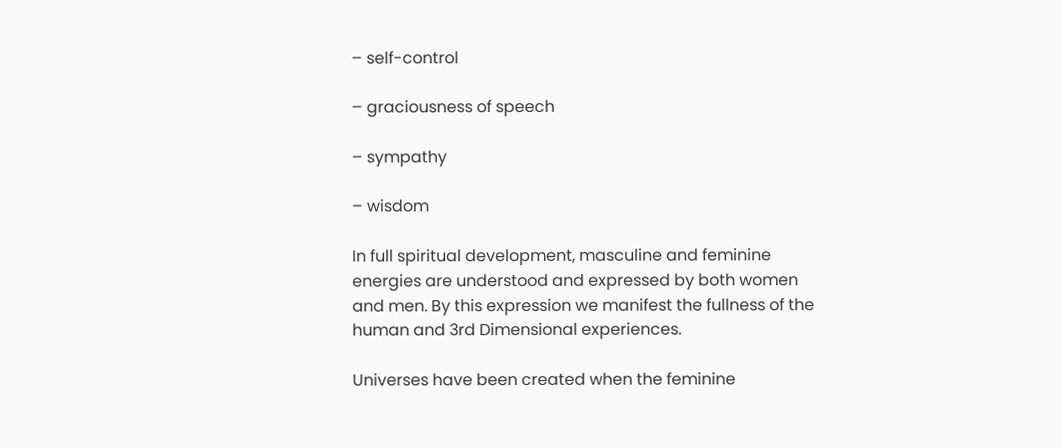– self-control

– graciousness of speech

– sympathy

– wisdom

In full spiritual development, masculine and feminine energies are understood and expressed by both women and men. By this expression we manifest the fullness of the human and 3rd Dimensional experiences.

Universes have been created when the feminine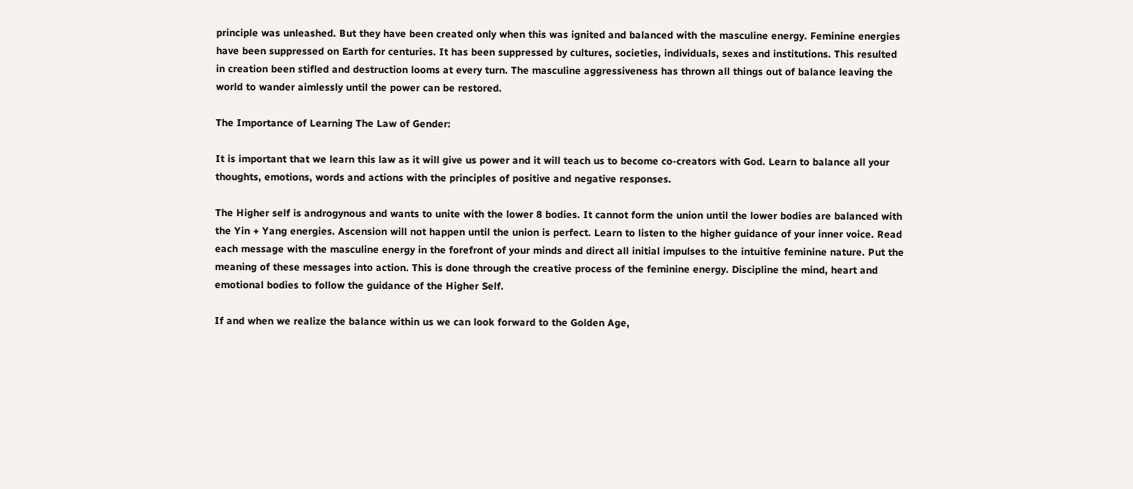principle was unleashed. But they have been created only when this was ignited and balanced with the masculine energy. Feminine energies have been suppressed on Earth for centuries. It has been suppressed by cultures, societies, individuals, sexes and institutions. This resulted in creation been stifled and destruction looms at every turn. The masculine aggressiveness has thrown all things out of balance leaving the world to wander aimlessly until the power can be restored.

The Importance of Learning The Law of Gender:

It is important that we learn this law as it will give us power and it will teach us to become co-creators with God. Learn to balance all your thoughts, emotions, words and actions with the principles of positive and negative responses.

The Higher self is androgynous and wants to unite with the lower 8 bodies. It cannot form the union until the lower bodies are balanced with the Yin + Yang energies. Ascension will not happen until the union is perfect. Learn to listen to the higher guidance of your inner voice. Read each message with the masculine energy in the forefront of your minds and direct all initial impulses to the intuitive feminine nature. Put the meaning of these messages into action. This is done through the creative process of the feminine energy. Discipline the mind, heart and emotional bodies to follow the guidance of the Higher Self.

If and when we realize the balance within us we can look forward to the Golden Age,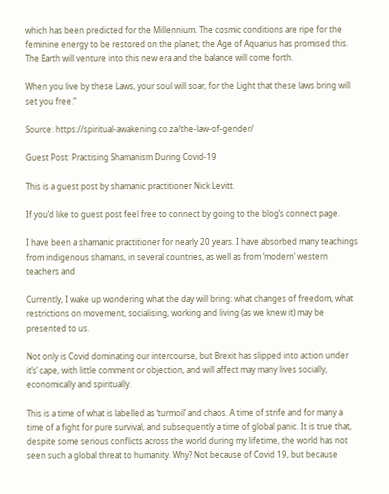which has been predicted for the Millennium. The cosmic conditions are ripe for the feminine energy to be restored on the planet; the Age of Aquarius has promised this. The Earth will venture into this new era and the balance will come forth.

When you live by these Laws, your soul will soar, for the Light that these laws bring will set you free.”

Source: https://spiritual-awakening.co.za/the-law-of-gender/

Guest Post: Practising Shamanism During Covid-19

This is a guest post by shamanic practitioner Nick Levitt.

If you’d like to guest post feel free to connect by going to the blog’s connect page.

I have been a shamanic practitioner for nearly 20 years. I have absorbed many teachings from indigenous shamans, in several countries, as well as from ‘modern’ western teachers and

Currently, I wake up wondering what the day will bring: what changes of freedom, what restrictions on movement, socialising, working and living (as we knew it) may be presented to us.

Not only is Covid dominating our intercourse, but Brexit has slipped into action under it’s’ cape, with little comment or objection, and will affect may many lives socially, economically and spiritually.

This is a time of what is labelled as ‘turmoil’ and chaos. A time of strife and for many a time of a fight for pure survival, and subsequently a time of global panic. It is true that, despite some serious conflicts across the world during my lifetime, the world has not seen such a global threat to humanity. Why? Not because of Covid 19, but because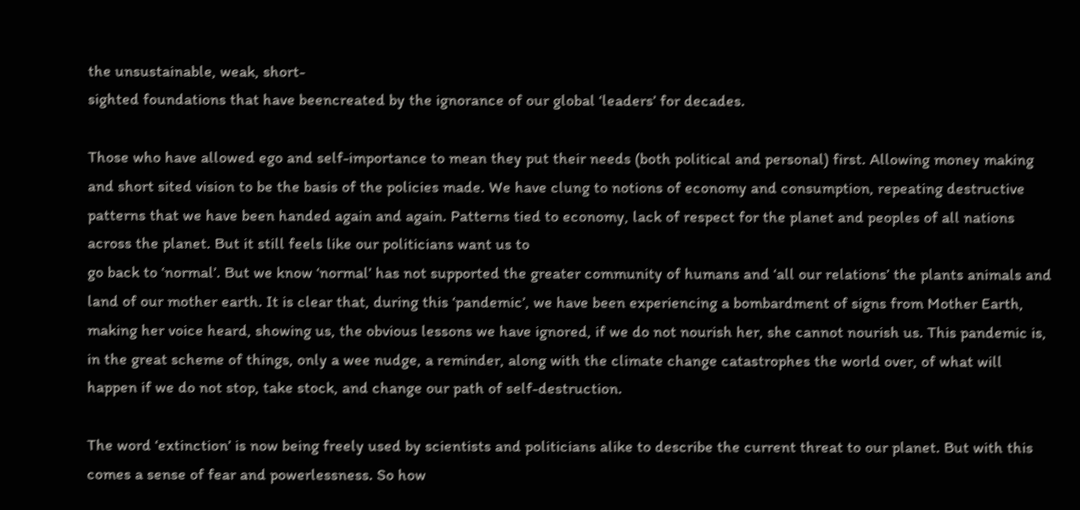the unsustainable, weak, short-
sighted foundations that have beencreated by the ignorance of our global ‘leaders’ for decades.

Those who have allowed ego and self-importance to mean they put their needs (both political and personal) first. Allowing money making and short sited vision to be the basis of the policies made. We have clung to notions of economy and consumption, repeating destructive patterns that we have been handed again and again. Patterns tied to economy, lack of respect for the planet and peoples of all nations across the planet. But it still feels like our politicians want us to
go back to ‘normal’. But we know ‘normal’ has not supported the greater community of humans and ‘all our relations’ the plants animals and land of our mother earth. It is clear that, during this ‘pandemic’, we have been experiencing a bombardment of signs from Mother Earth, making her voice heard, showing us, the obvious lessons we have ignored, if we do not nourish her, she cannot nourish us. This pandemic is, in the great scheme of things, only a wee nudge, a reminder, along with the climate change catastrophes the world over, of what will happen if we do not stop, take stock, and change our path of self-destruction.

The word ‘extinction’ is now being freely used by scientists and politicians alike to describe the current threat to our planet. But with this comes a sense of fear and powerlessness. So how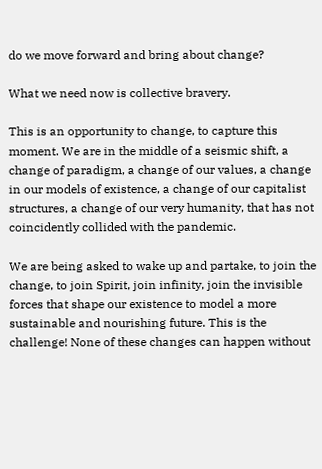do we move forward and bring about change?

What we need now is collective bravery.

This is an opportunity to change, to capture this moment. We are in the middle of a seismic shift, a change of paradigm, a change of our values, a change in our models of existence, a change of our capitalist structures, a change of our very humanity, that has not coincidently collided with the pandemic.

We are being asked to wake up and partake, to join the change, to join Spirit, join infinity, join the invisible forces that shape our existence to model a more sustainable and nourishing future. This is the challenge! None of these changes can happen without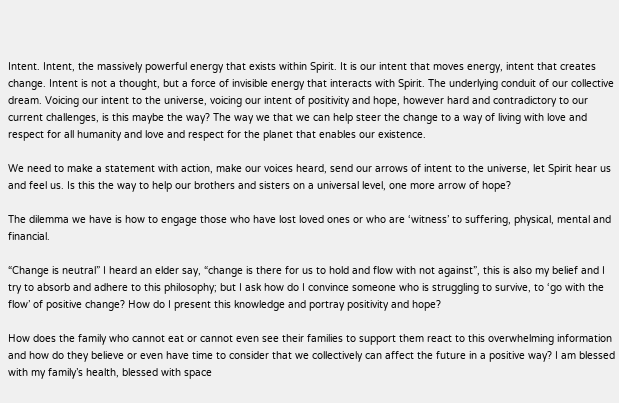Intent. Intent, the massively powerful energy that exists within Spirit. It is our intent that moves energy, intent that creates change. Intent is not a thought, but a force of invisible energy that interacts with Spirit. The underlying conduit of our collective dream. Voicing our intent to the universe, voicing our intent of positivity and hope, however hard and contradictory to our current challenges, is this maybe the way? The way we that we can help steer the change to a way of living with love and respect for all humanity and love and respect for the planet that enables our existence.

We need to make a statement with action, make our voices heard, send our arrows of intent to the universe, let Spirit hear us and feel us. Is this the way to help our brothers and sisters on a universal level, one more arrow of hope?

The dilemma we have is how to engage those who have lost loved ones or who are ‘witness’ to suffering, physical, mental and financial.

“Change is neutral” I heard an elder say, “change is there for us to hold and flow with not against”, this is also my belief and I try to absorb and adhere to this philosophy; but I ask how do I convince someone who is struggling to survive, to ‘go with the flow’ of positive change? How do I present this knowledge and portray positivity and hope?

How does the family who cannot eat or cannot even see their families to support them react to this overwhelming information and how do they believe or even have time to consider that we collectively can affect the future in a positive way? I am blessed with my family’s health, blessed with space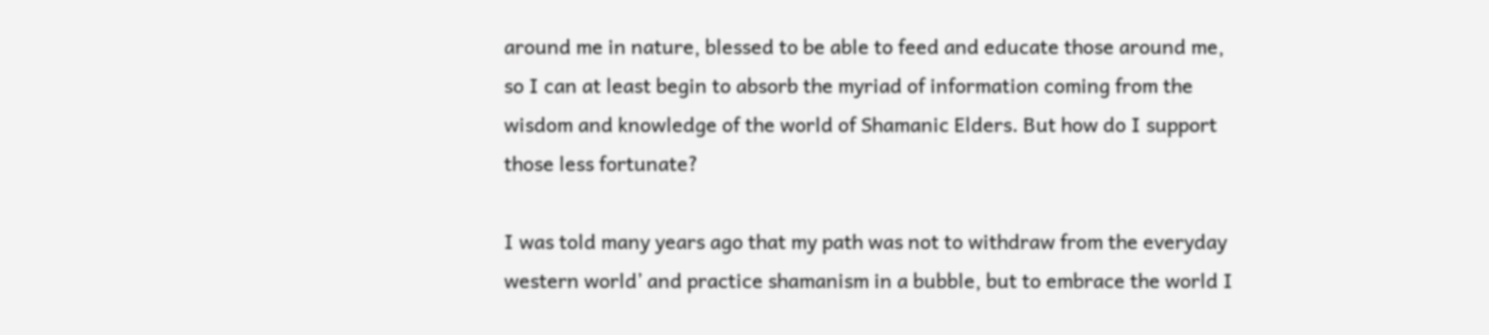around me in nature, blessed to be able to feed and educate those around me, so I can at least begin to absorb the myriad of information coming from the wisdom and knowledge of the world of Shamanic Elders. But how do I support those less fortunate?

I was told many years ago that my path was not to withdraw from the everyday western world’ and practice shamanism in a bubble, but to embrace the world I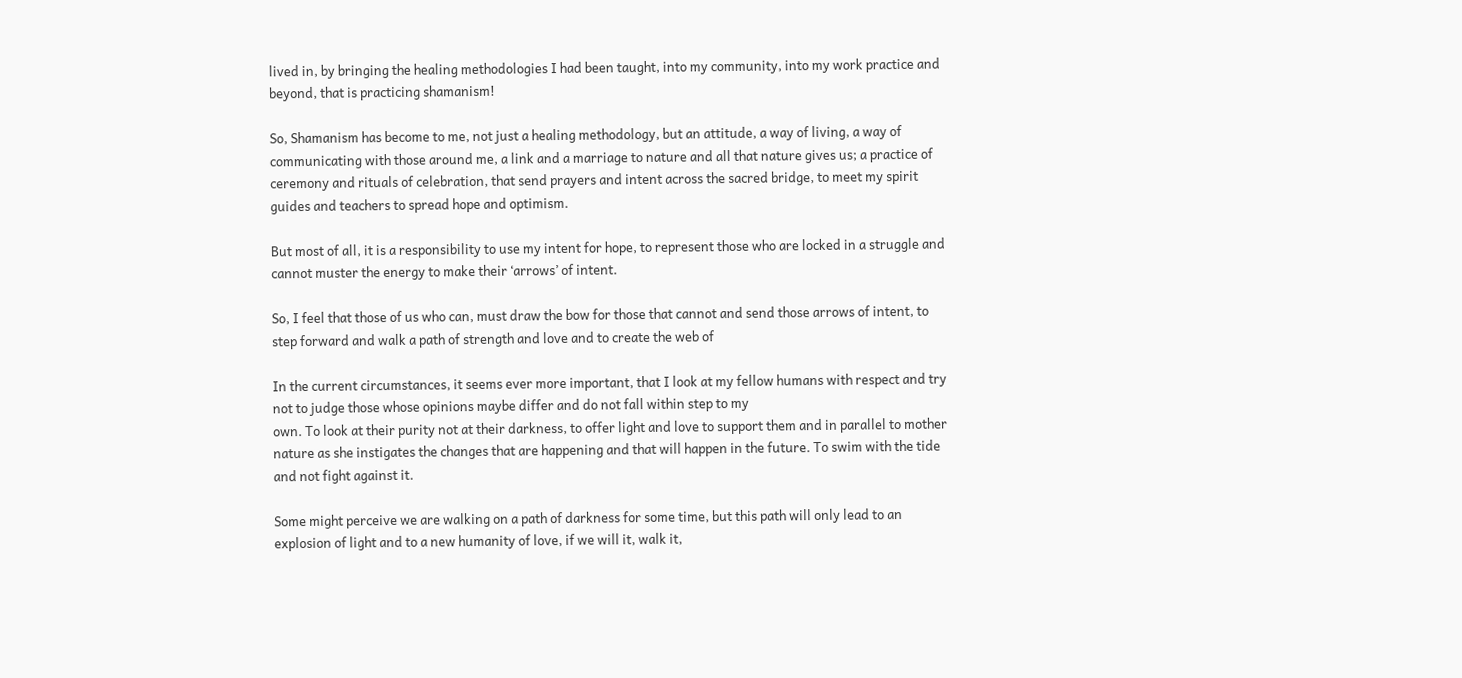lived in, by bringing the healing methodologies I had been taught, into my community, into my work practice and beyond, that is practicing shamanism!

So, Shamanism has become to me, not just a healing methodology, but an attitude, a way of living, a way of communicating with those around me, a link and a marriage to nature and all that nature gives us; a practice of ceremony and rituals of celebration, that send prayers and intent across the sacred bridge, to meet my spirit guides and teachers to spread hope and optimism.

But most of all, it is a responsibility to use my intent for hope, to represent those who are locked in a struggle and cannot muster the energy to make their ‘arrows’ of intent.

So, I feel that those of us who can, must draw the bow for those that cannot and send those arrows of intent, to step forward and walk a path of strength and love and to create the web of

In the current circumstances, it seems ever more important, that I look at my fellow humans with respect and try not to judge those whose opinions maybe differ and do not fall within step to my
own. To look at their purity not at their darkness, to offer light and love to support them and in parallel to mother nature as she instigates the changes that are happening and that will happen in the future. To swim with the tide and not fight against it.

Some might perceive we are walking on a path of darkness for some time, but this path will only lead to an explosion of light and to a new humanity of love, if we will it, walk it,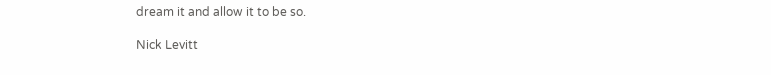dream it and allow it to be so.

Nick Levitt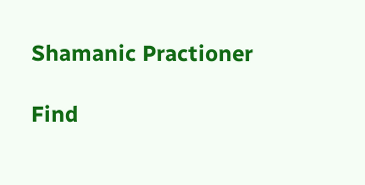Shamanic Practioner

Find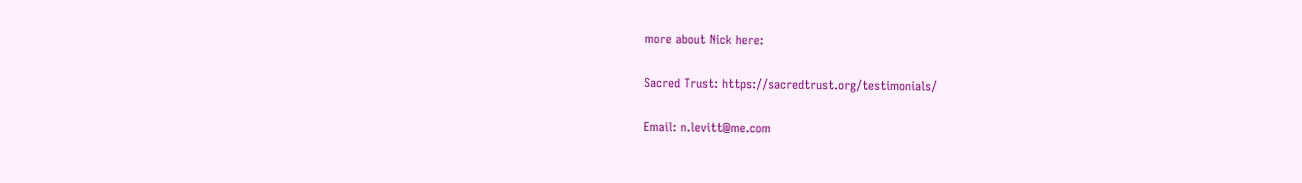more about Nick here:

Sacred Trust: https://sacredtrust.org/testimonials/

Email: n.levitt@me.com